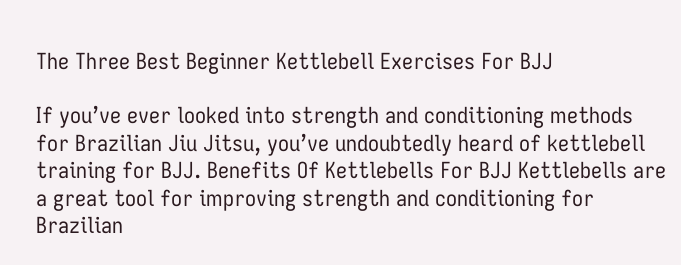The Three Best Beginner Kettlebell Exercises For BJJ

If you’ve ever looked into strength and conditioning methods for Brazilian Jiu Jitsu, you’ve undoubtedly heard of kettlebell training for BJJ. Benefits Of Kettlebells For BJJ Kettlebells are a great tool for improving strength and conditioning for Brazilian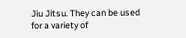Jiu Jitsu. They can be used for a variety of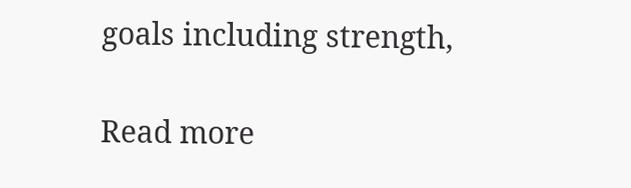goals including strength,

Read more